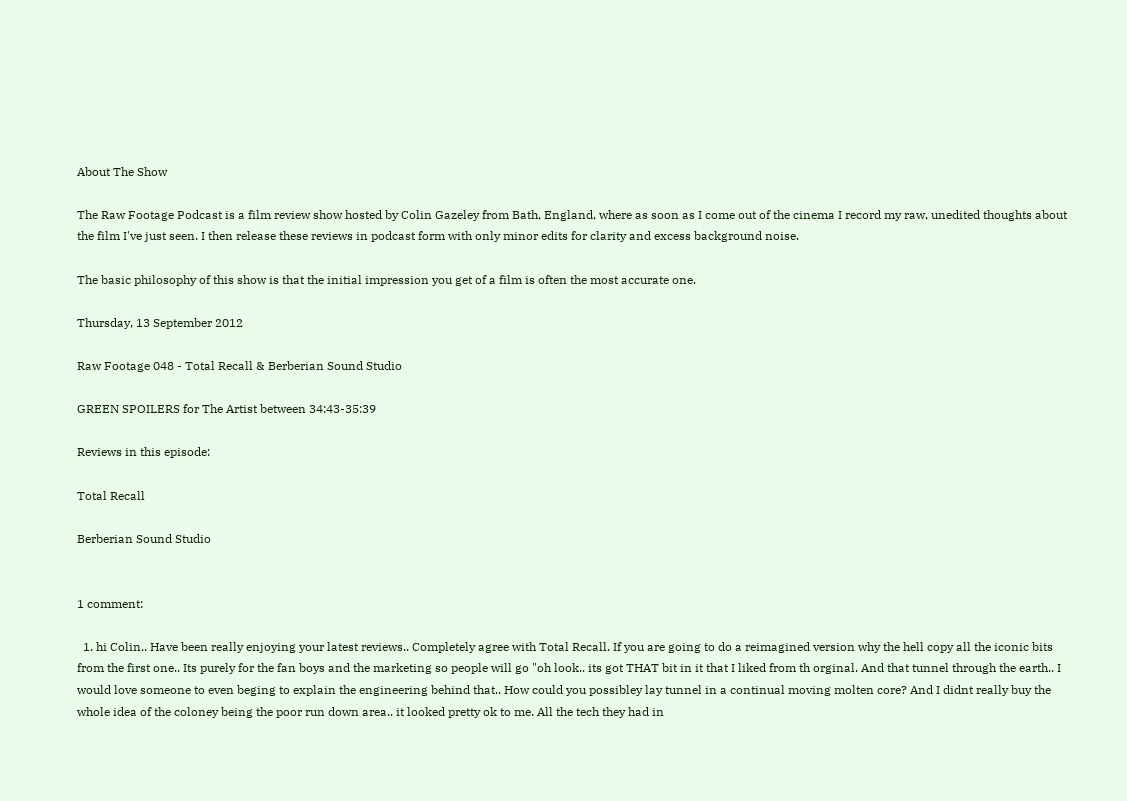About The Show

The Raw Footage Podcast is a film review show hosted by Colin Gazeley from Bath, England, where as soon as I come out of the cinema I record my raw, unedited thoughts about the film I've just seen. I then release these reviews in podcast form with only minor edits for clarity and excess background noise.

The basic philosophy of this show is that the initial impression you get of a film is often the most accurate one.

Thursday, 13 September 2012

Raw Footage 048 - Total Recall & Berberian Sound Studio

GREEN SPOILERS for The Artist between 34:43-35:39

Reviews in this episode:

Total Recall

Berberian Sound Studio


1 comment:

  1. hi Colin.. Have been really enjoying your latest reviews.. Completely agree with Total Recall. If you are going to do a reimagined version why the hell copy all the iconic bits from the first one.. Its purely for the fan boys and the marketing so people will go "oh look.. its got THAT bit in it that I liked from th orginal. And that tunnel through the earth.. I would love someone to even beging to explain the engineering behind that.. How could you possibley lay tunnel in a continual moving molten core? And I didnt really buy the whole idea of the coloney being the poor run down area.. it looked pretty ok to me. All the tech they had in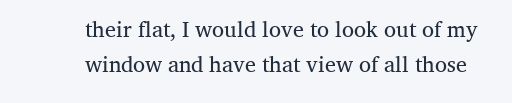their flat, I would love to look out of my window and have that view of all those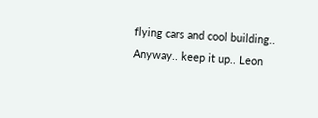flying cars and cool building.. Anyway.. keep it up.. Leon